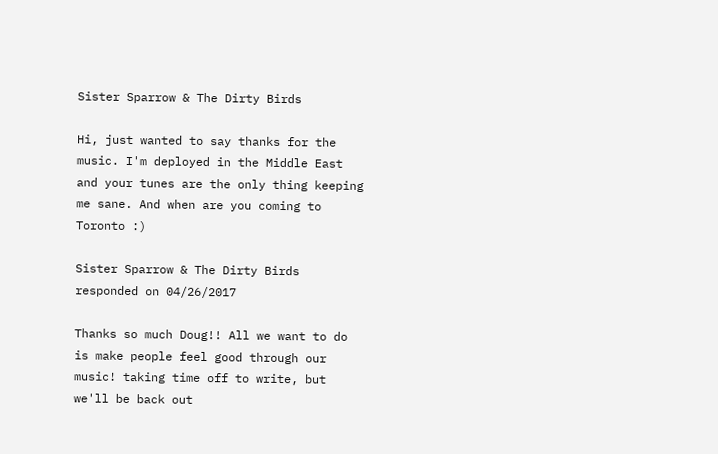Sister Sparrow & The Dirty Birds

Hi, just wanted to say thanks for the music. I'm deployed in the Middle East and your tunes are the only thing keeping me sane. And when are you coming to Toronto :)

Sister Sparrow & The Dirty Birds responded on 04/26/2017

Thanks so much Doug!! All we want to do is make people feel good through our music! taking time off to write, but we'll be back out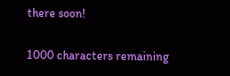there soon!

1000 characters remaining